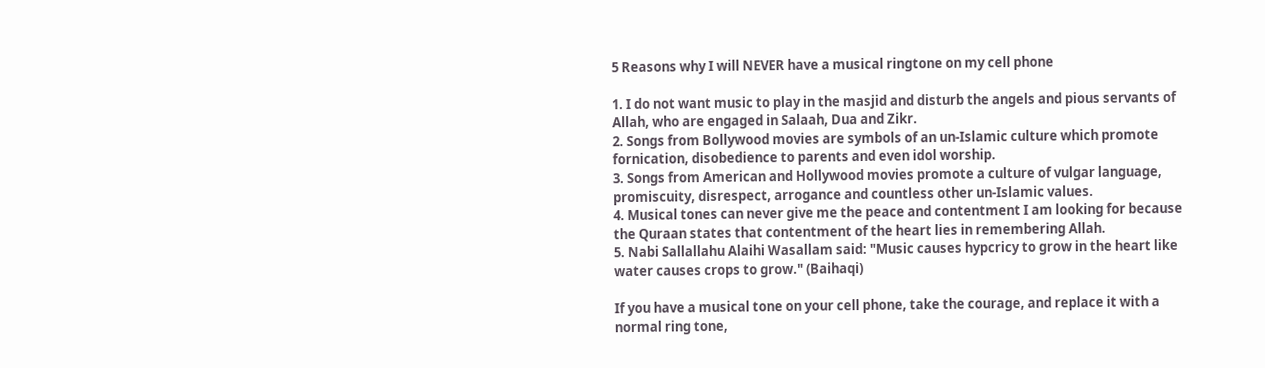5 Reasons why I will NEVER have a musical ringtone on my cell phone

1. I do not want music to play in the masjid and disturb the angels and pious servants of Allah, who are engaged in Salaah, Dua and Zikr.
2. Songs from Bollywood movies are symbols of an un-Islamic culture which promote fornication, disobedience to parents and even idol worship.
3. Songs from American and Hollywood movies promote a culture of vulgar language, promiscuity, disrespect, arrogance and countless other un-Islamic values.
4. Musical tones can never give me the peace and contentment I am looking for because the Quraan states that contentment of the heart lies in remembering Allah.
5. Nabi Sallallahu Alaihi Wasallam said: "Music causes hypcricy to grow in the heart like water causes crops to grow." (Baihaqi)

If you have a musical tone on your cell phone, take the courage, and replace it with a normal ring tone,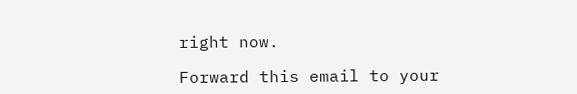right now.

Forward this email to your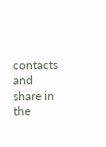contacts and share in the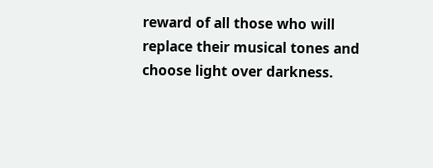reward of all those who will replace their musical tones and choose light over darkness.